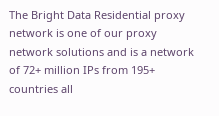The Bright Data Residential proxy network is one of our proxy network solutions and is a network of 72+ million IPs from 195+ countries all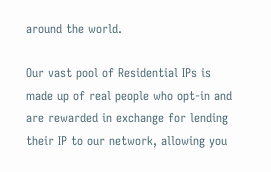around the world.

Our vast pool of Residential IPs is made up of real people who opt-in and are rewarded in exchange for lending their IP to our network, allowing you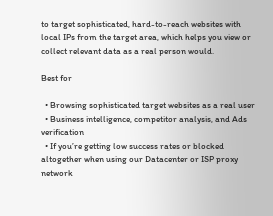to target sophisticated, hard-to-reach websites with local IPs from the target area, which helps you view or collect relevant data as a real person would.

Best for

  • Browsing sophisticated target websites as a real user
  • Business intelligence, competitor analysis, and Ads verification
  • If you’re getting low success rates or blocked altogether when using our Datacenter or ISP proxy network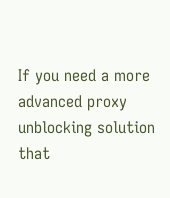If you need a more advanced proxy unblocking solution that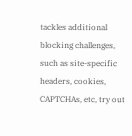tackles additional blocking challenges, such as site-specific headers, cookies, CAPTCHAs, etc, try out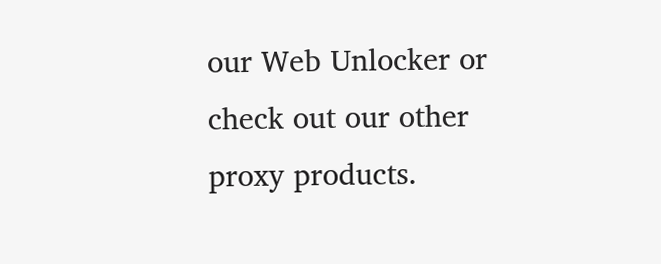our Web Unlocker or check out our other proxy products.